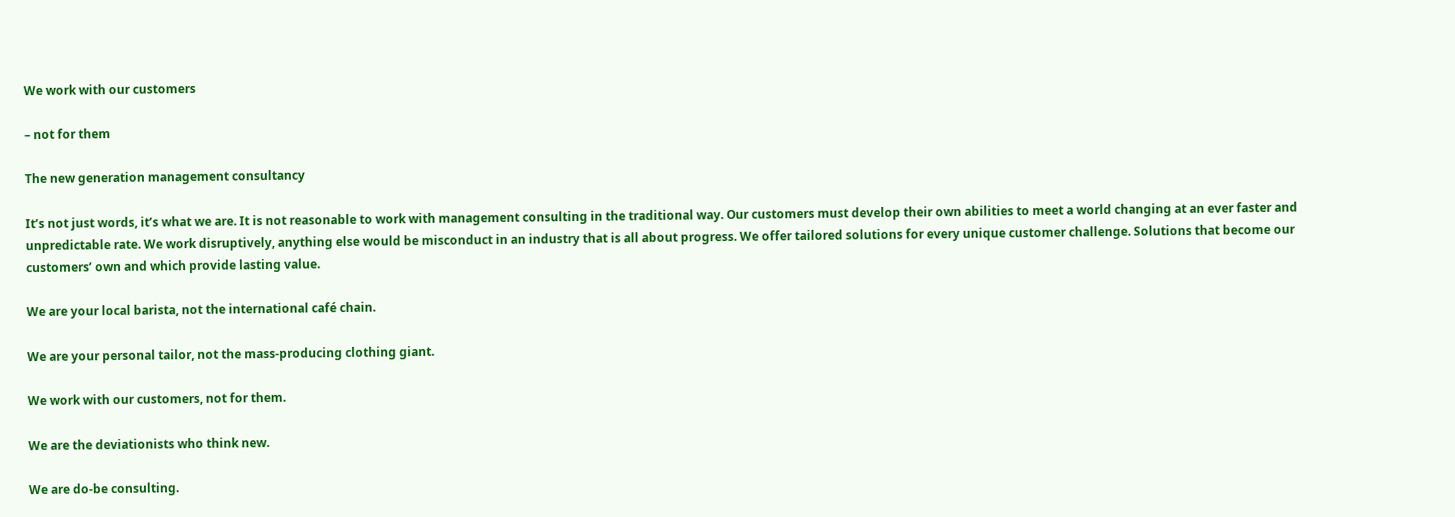We work with our customers

– not for them

The new generation management consultancy

It’s not just words, it’s what we are. It is not reasonable to work with management consulting in the traditional way. Our customers must develop their own abilities to meet a world changing at an ever faster and unpredictable rate. We work disruptively, anything else would be misconduct in an industry that is all about progress. We offer tailored solutions for every unique customer challenge. Solutions that become our customers’ own and which provide lasting value.

We are your local barista, not the international café chain.

We are your personal tailor, not the mass-producing clothing giant.

We work with our customers, not for them.

We are the deviationists who think new.

We are do-be consulting.